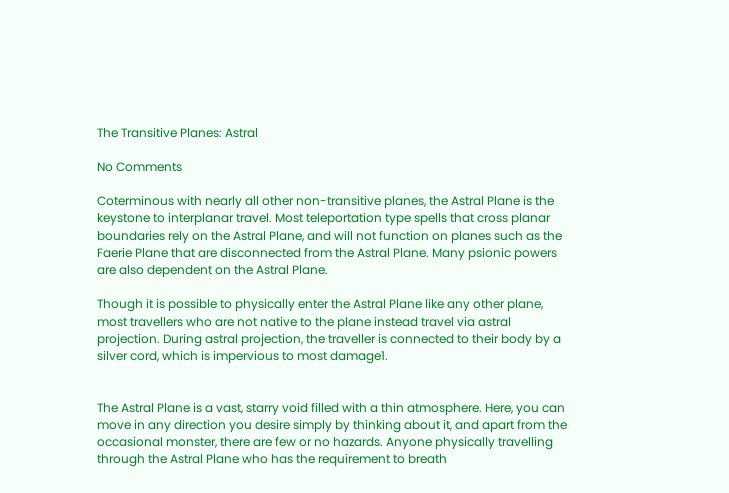The Transitive Planes: Astral

No Comments

Coterminous with nearly all other non-transitive planes, the Astral Plane is the keystone to interplanar travel. Most teleportation type spells that cross planar boundaries rely on the Astral Plane, and will not function on planes such as the Faerie Plane that are disconnected from the Astral Plane. Many psionic powers are also dependent on the Astral Plane.

Though it is possible to physically enter the Astral Plane like any other plane, most travellers who are not native to the plane instead travel via astral projection. During astral projection, the traveller is connected to their body by a silver cord, which is impervious to most damage1.


The Astral Plane is a vast, starry void filled with a thin atmosphere. Here, you can move in any direction you desire simply by thinking about it, and apart from the occasional monster, there are few or no hazards. Anyone physically travelling through the Astral Plane who has the requirement to breath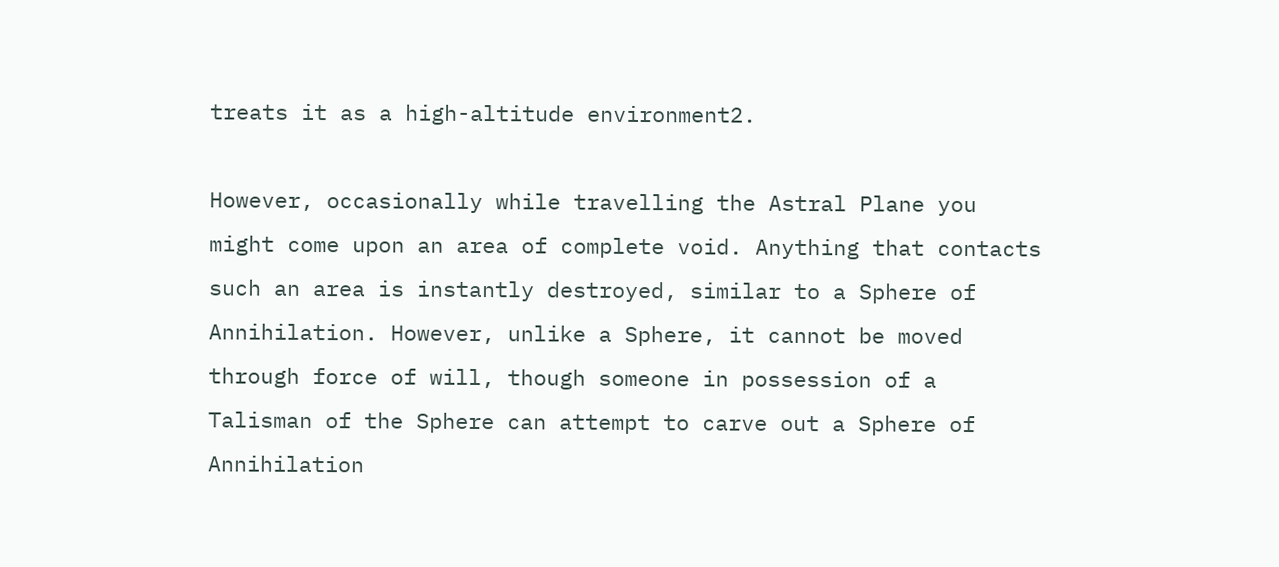treats it as a high-altitude environment2.

However, occasionally while travelling the Astral Plane you might come upon an area of complete void. Anything that contacts such an area is instantly destroyed, similar to a Sphere of Annihilation. However, unlike a Sphere, it cannot be moved through force of will, though someone in possession of a Talisman of the Sphere can attempt to carve out a Sphere of Annihilation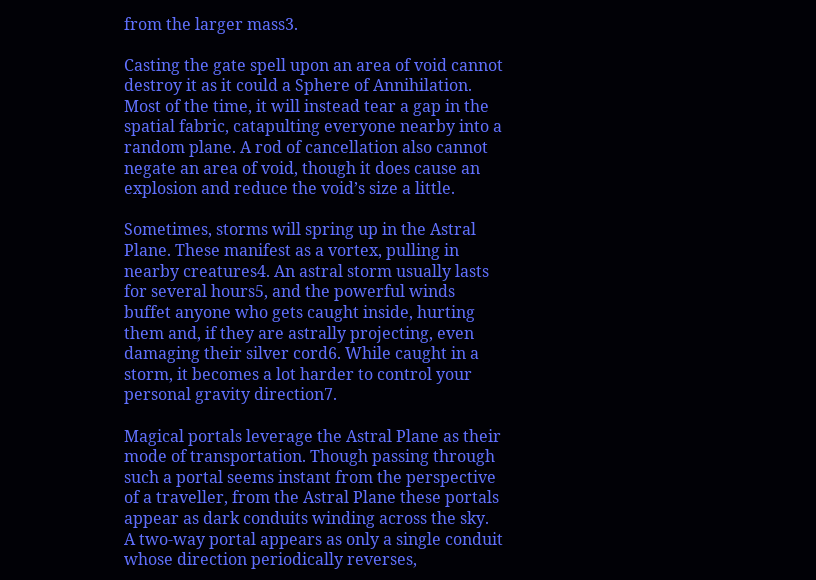from the larger mass3.

Casting the gate spell upon an area of void cannot destroy it as it could a Sphere of Annihilation. Most of the time, it will instead tear a gap in the spatial fabric, catapulting everyone nearby into a random plane. A rod of cancellation also cannot negate an area of void, though it does cause an explosion and reduce the void’s size a little.

Sometimes, storms will spring up in the Astral Plane. These manifest as a vortex, pulling in nearby creatures4. An astral storm usually lasts for several hours5, and the powerful winds buffet anyone who gets caught inside, hurting them and, if they are astrally projecting, even damaging their silver cord6. While caught in a storm, it becomes a lot harder to control your personal gravity direction7.

Magical portals leverage the Astral Plane as their mode of transportation. Though passing through such a portal seems instant from the perspective of a traveller, from the Astral Plane these portals appear as dark conduits winding across the sky. A two-way portal appears as only a single conduit whose direction periodically reverses,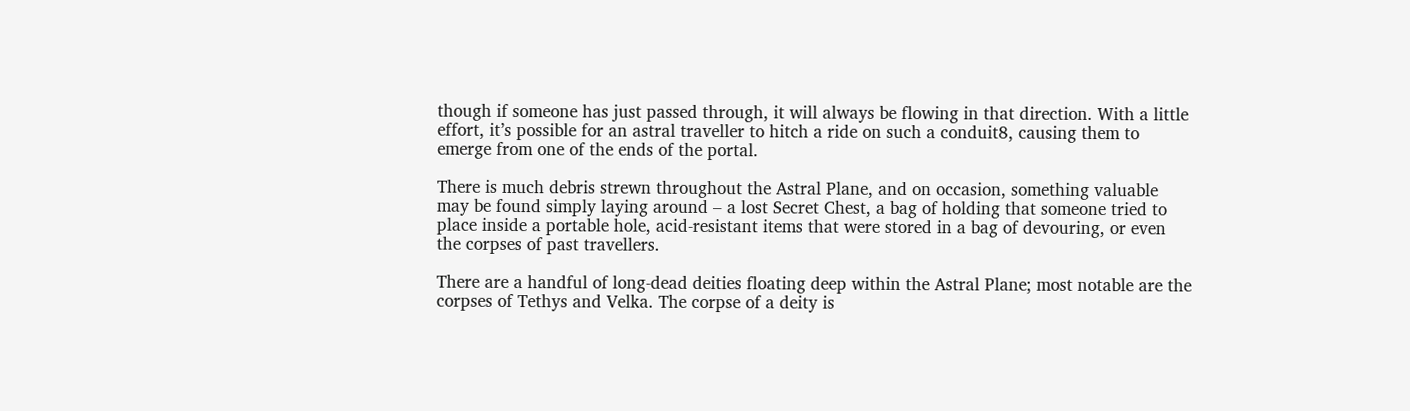though if someone has just passed through, it will always be flowing in that direction. With a little effort, it’s possible for an astral traveller to hitch a ride on such a conduit8, causing them to emerge from one of the ends of the portal.

There is much debris strewn throughout the Astral Plane, and on occasion, something valuable may be found simply laying around – a lost Secret Chest, a bag of holding that someone tried to place inside a portable hole, acid-resistant items that were stored in a bag of devouring, or even the corpses of past travellers.

There are a handful of long-dead deities floating deep within the Astral Plane; most notable are the corpses of Tethys and Velka. The corpse of a deity is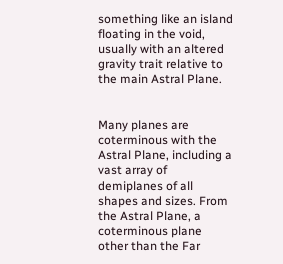something like an island floating in the void, usually with an altered gravity trait relative to the main Astral Plane.


Many planes are coterminous with the Astral Plane, including a vast array of demiplanes of all shapes and sizes. From the Astral Plane, a coterminous plane other than the Far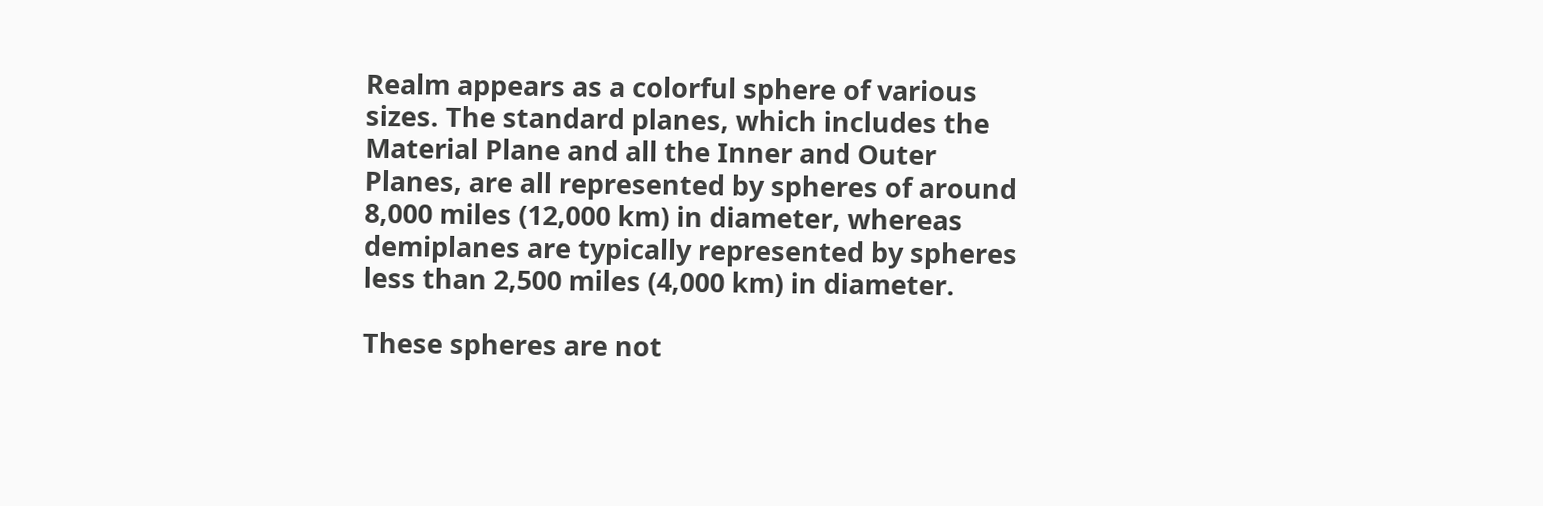Realm appears as a colorful sphere of various sizes. The standard planes, which includes the Material Plane and all the Inner and Outer Planes, are all represented by spheres of around 8,000 miles (12,000 km) in diameter, whereas demiplanes are typically represented by spheres less than 2,500 miles (4,000 km) in diameter.

These spheres are not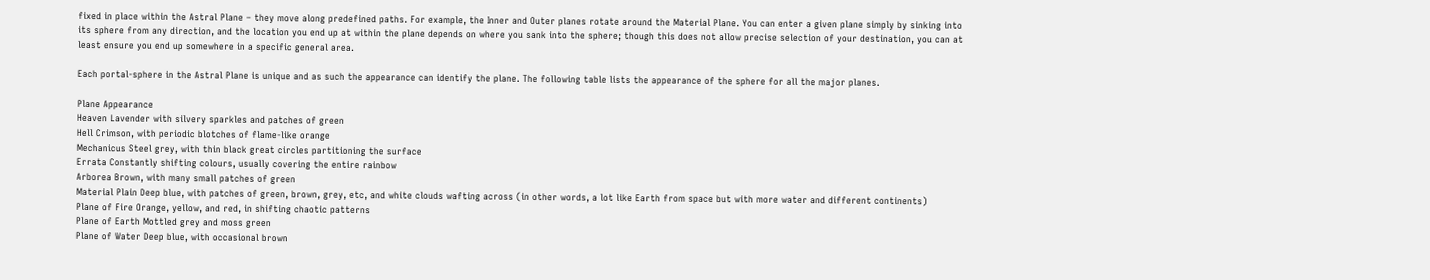fixed in place within the Astral Plane – they move along predefined paths. For example, the Inner and Outer planes rotate around the Material Plane. You can enter a given plane simply by sinking into its sphere from any direction, and the location you end up at within the plane depends on where you sank into the sphere; though this does not allow precise selection of your destination, you can at least ensure you end up somewhere in a specific general area.

Each portal-sphere in the Astral Plane is unique and as such the appearance can identify the plane. The following table lists the appearance of the sphere for all the major planes.

Plane Appearance
Heaven Lavender with silvery sparkles and patches of green
Hell Crimson, with periodic blotches of flame-like orange
Mechanicus Steel grey, with thin black great circles partitioning the surface
Errata Constantly shifting colours, usually covering the entire rainbow
Arborea Brown, with many small patches of green
Material Plain Deep blue, with patches of green, brown, grey, etc, and white clouds wafting across (in other words, a lot like Earth from space but with more water and different continents)
Plane of Fire Orange, yellow, and red, in shifting chaotic patterns
Plane of Earth Mottled grey and moss green
Plane of Water Deep blue, with occasional brown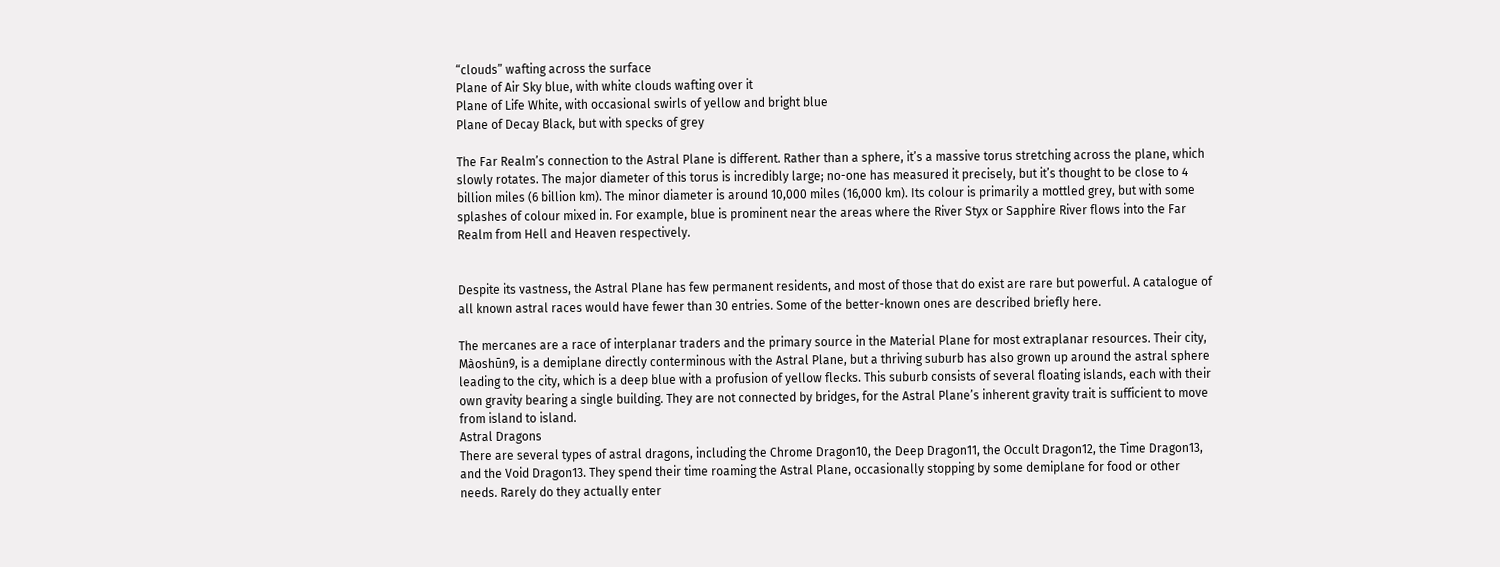“clouds” wafting across the surface
Plane of Air Sky blue, with white clouds wafting over it
Plane of Life White, with occasional swirls of yellow and bright blue
Plane of Decay Black, but with specks of grey

The Far Realm’s connection to the Astral Plane is different. Rather than a sphere, it’s a massive torus stretching across the plane, which slowly rotates. The major diameter of this torus is incredibly large; no-one has measured it precisely, but it’s thought to be close to 4 billion miles (6 billion km). The minor diameter is around 10,000 miles (16,000 km). Its colour is primarily a mottled grey, but with some splashes of colour mixed in. For example, blue is prominent near the areas where the River Styx or Sapphire River flows into the Far Realm from Hell and Heaven respectively.


Despite its vastness, the Astral Plane has few permanent residents, and most of those that do exist are rare but powerful. A catalogue of all known astral races would have fewer than 30 entries. Some of the better-known ones are described briefly here.

The mercanes are a race of interplanar traders and the primary source in the Material Plane for most extraplanar resources. Their city, Màoshūn9, is a demiplane directly conterminous with the Astral Plane, but a thriving suburb has also grown up around the astral sphere leading to the city, which is a deep blue with a profusion of yellow flecks. This suburb consists of several floating islands, each with their own gravity bearing a single building. They are not connected by bridges, for the Astral Plane’s inherent gravity trait is sufficient to move from island to island.
Astral Dragons
There are several types of astral dragons, including the Chrome Dragon10, the Deep Dragon11, the Occult Dragon12, the Time Dragon13, and the Void Dragon13. They spend their time roaming the Astral Plane, occasionally stopping by some demiplane for food or other needs. Rarely do they actually enter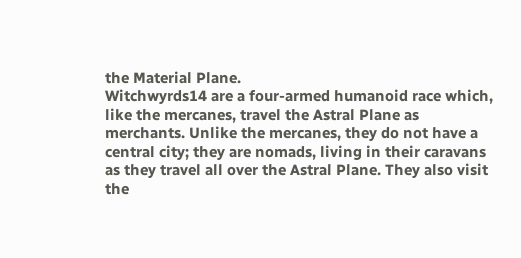the Material Plane.
Witchwyrds14 are a four-armed humanoid race which, like the mercanes, travel the Astral Plane as merchants. Unlike the mercanes, they do not have a central city; they are nomads, living in their caravans as they travel all over the Astral Plane. They also visit the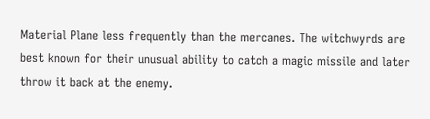Material Plane less frequently than the mercanes. The witchwyrds are best known for their unusual ability to catch a magic missile and later throw it back at the enemy.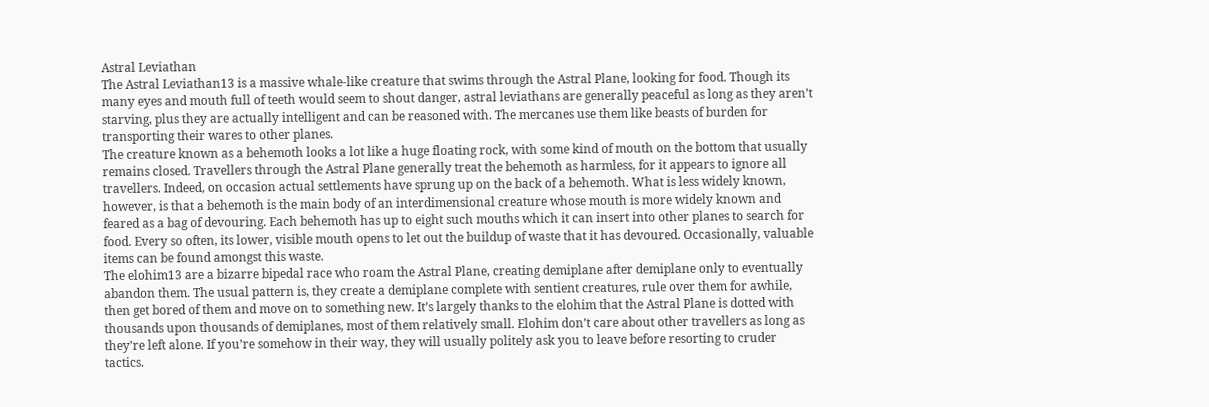Astral Leviathan
The Astral Leviathan13 is a massive whale-like creature that swims through the Astral Plane, looking for food. Though its many eyes and mouth full of teeth would seem to shout danger, astral leviathans are generally peaceful as long as they aren’t starving, plus they are actually intelligent and can be reasoned with. The mercanes use them like beasts of burden for transporting their wares to other planes.
The creature known as a behemoth looks a lot like a huge floating rock, with some kind of mouth on the bottom that usually remains closed. Travellers through the Astral Plane generally treat the behemoth as harmless, for it appears to ignore all travellers. Indeed, on occasion actual settlements have sprung up on the back of a behemoth. What is less widely known, however, is that a behemoth is the main body of an interdimensional creature whose mouth is more widely known and feared as a bag of devouring. Each behemoth has up to eight such mouths which it can insert into other planes to search for food. Every so often, its lower, visible mouth opens to let out the buildup of waste that it has devoured. Occasionally, valuable items can be found amongst this waste.
The elohim13 are a bizarre bipedal race who roam the Astral Plane, creating demiplane after demiplane only to eventually abandon them. The usual pattern is, they create a demiplane complete with sentient creatures, rule over them for awhile, then get bored of them and move on to something new. It’s largely thanks to the elohim that the Astral Plane is dotted with thousands upon thousands of demiplanes, most of them relatively small. Elohim don’t care about other travellers as long as they’re left alone. If you’re somehow in their way, they will usually politely ask you to leave before resorting to cruder tactics.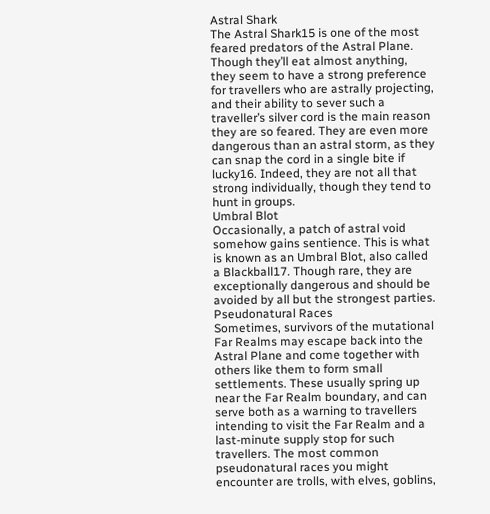Astral Shark
The Astral Shark15 is one of the most feared predators of the Astral Plane. Though they’ll eat almost anything, they seem to have a strong preference for travellers who are astrally projecting, and their ability to sever such a traveller’s silver cord is the main reason they are so feared. They are even more dangerous than an astral storm, as they can snap the cord in a single bite if lucky16. Indeed, they are not all that strong individually, though they tend to hunt in groups.
Umbral Blot
Occasionally, a patch of astral void somehow gains sentience. This is what is known as an Umbral Blot, also called a Blackball17. Though rare, they are exceptionally dangerous and should be avoided by all but the strongest parties.
Pseudonatural Races
Sometimes, survivors of the mutational Far Realms may escape back into the Astral Plane and come together with others like them to form small settlements. These usually spring up near the Far Realm boundary, and can serve both as a warning to travellers intending to visit the Far Realm and a last-minute supply stop for such travellers. The most common pseudonatural races you might encounter are trolls, with elves, goblins,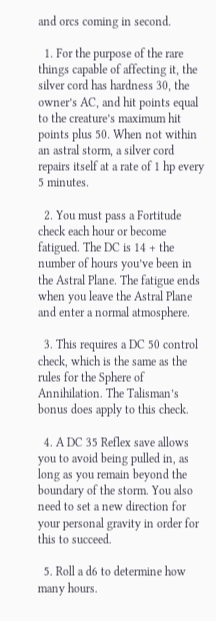and orcs coming in second.

  1. For the purpose of the rare things capable of affecting it, the silver cord has hardness 30, the owner’s AC, and hit points equal to the creature’s maximum hit points plus 50. When not within an astral storm, a silver cord repairs itself at a rate of 1 hp every 5 minutes.

  2. You must pass a Fortitude check each hour or become fatigued. The DC is 14 + the number of hours you’ve been in the Astral Plane. The fatigue ends when you leave the Astral Plane and enter a normal atmosphere.

  3. This requires a DC 50 control check, which is the same as the rules for the Sphere of Annihilation. The Talisman’s bonus does apply to this check.

  4. A DC 35 Reflex save allows you to avoid being pulled in, as long as you remain beyond the boundary of the storm. You also need to set a new direction for your personal gravity in order for this to succeed.

  5. Roll a d6 to determine how many hours.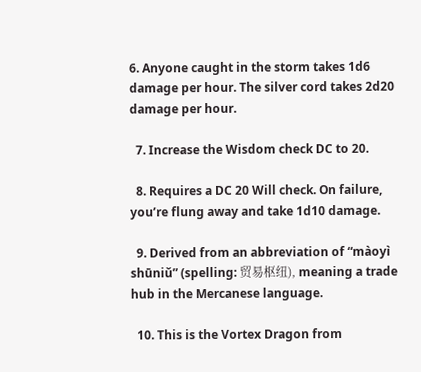6. Anyone caught in the storm takes 1d6 damage per hour. The silver cord takes 2d20 damage per hour.

  7. Increase the Wisdom check DC to 20.

  8. Requires a DC 20 Will check. On failure, you’re flung away and take 1d10 damage.

  9. Derived from an abbreviation of “màoyì shūniǔ” (spelling: 贸易枢纽), meaning a trade hub in the Mercanese language.

  10. This is the Vortex Dragon from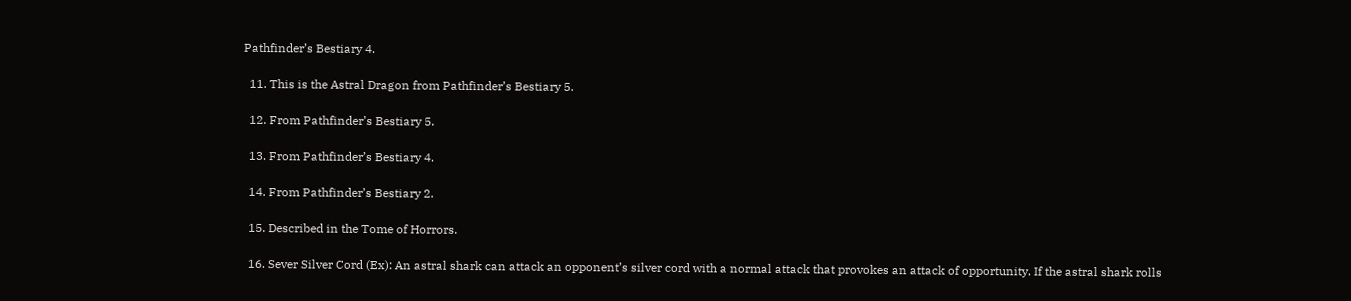Pathfinder’s Bestiary 4.

  11. This is the Astral Dragon from Pathfinder’s Bestiary 5.

  12. From Pathfinder’s Bestiary 5.

  13. From Pathfinder’s Bestiary 4.

  14. From Pathfinder’s Bestiary 2.

  15. Described in the Tome of Horrors.

  16. Sever Silver Cord (Ex): An astral shark can attack an opponent’s silver cord with a normal attack that provokes an attack of opportunity. If the astral shark rolls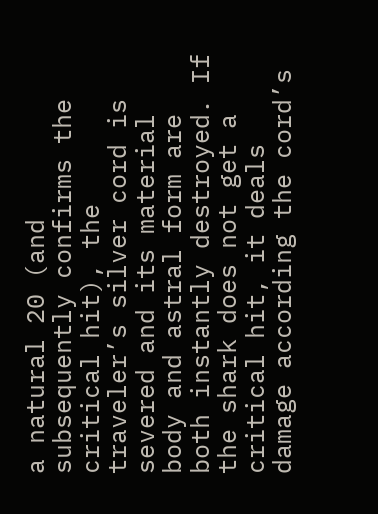a natural 20 (and subsequently confirms the critical hit), the traveler’s silver cord is severed and its material body and astral form are both instantly destroyed. If the shark does not get a critical hit, it deals damage according the cord’s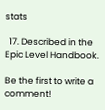stats

  17. Described in the Epic Level Handbook.

Be the first to write a comment!